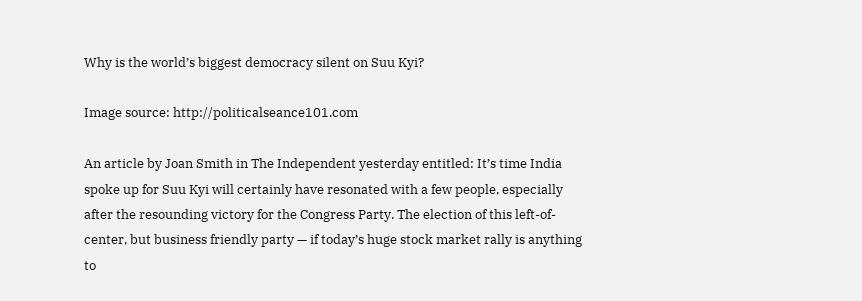Why is the world’s biggest democracy silent on Suu Kyi?

Image source: http://politicalseance101.com

An article by Joan Smith in The Independent yesterday entitled: It’s time India spoke up for Suu Kyi will certainly have resonated with a few people, especially after the resounding victory for the Congress Party. The election of this left-of-center, but business friendly party — if today’s huge stock market rally is anything to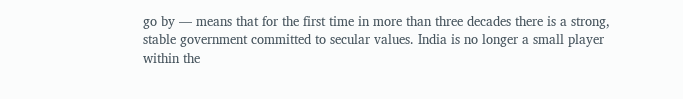go by — means that for the first time in more than three decades there is a strong, stable government committed to secular values. India is no longer a small player within the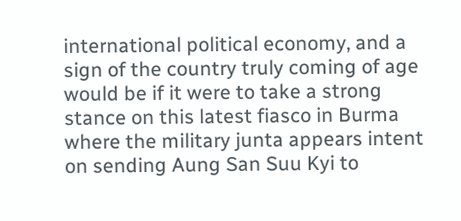international political economy, and a sign of the country truly coming of age would be if it were to take a strong stance on this latest fiasco in Burma where the military junta appears intent on sending Aung San Suu Kyi to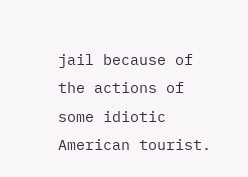jail because of the actions of some idiotic American tourist.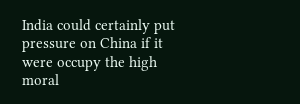India could certainly put pressure on China if it were occupy the high moral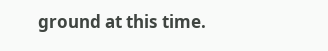ground at this time.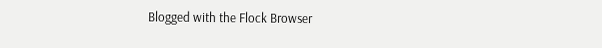Blogged with the Flock Browser